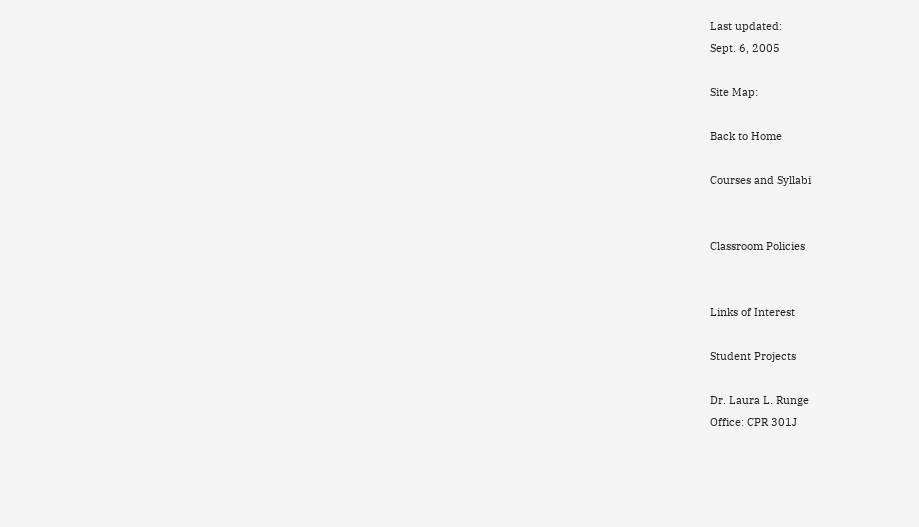Last updated:
Sept. 6, 2005

Site Map:

Back to Home

Courses and Syllabi


Classroom Policies


Links of Interest

Student Projects

Dr. Laura L. Runge
Office: CPR 301J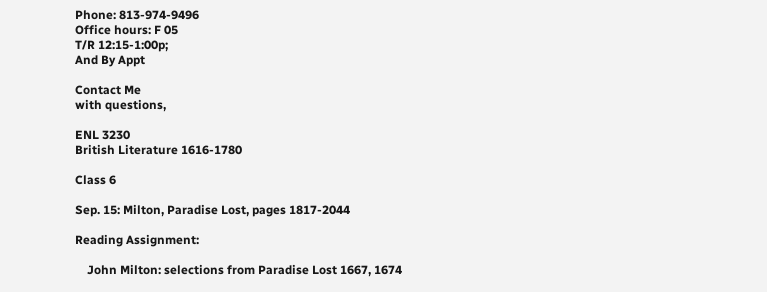Phone: 813-974-9496
Office hours: F 05
T/R 12:15-1:00p;
And By Appt

Contact Me
with questions,

ENL 3230
British Literature 1616-1780

Class 6

Sep. 15: Milton, Paradise Lost, pages 1817-2044

Reading Assignment:

    John Milton: selections from Paradise Lost 1667, 1674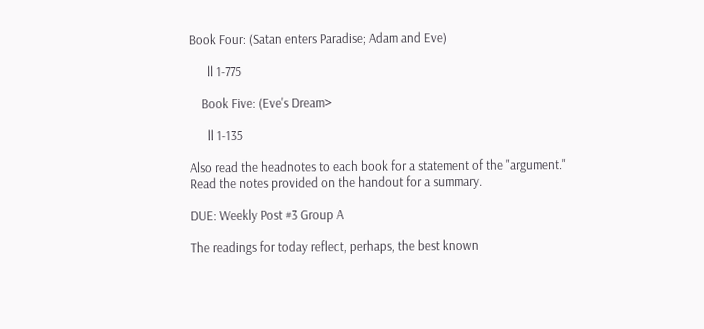Book Four: (Satan enters Paradise; Adam and Eve)

      ll 1-775

    Book Five: (Eve's Dream>

      ll 1-135

Also read the headnotes to each book for a statement of the "argument." Read the notes provided on the handout for a summary.

DUE: Weekly Post #3 Group A

The readings for today reflect, perhaps, the best known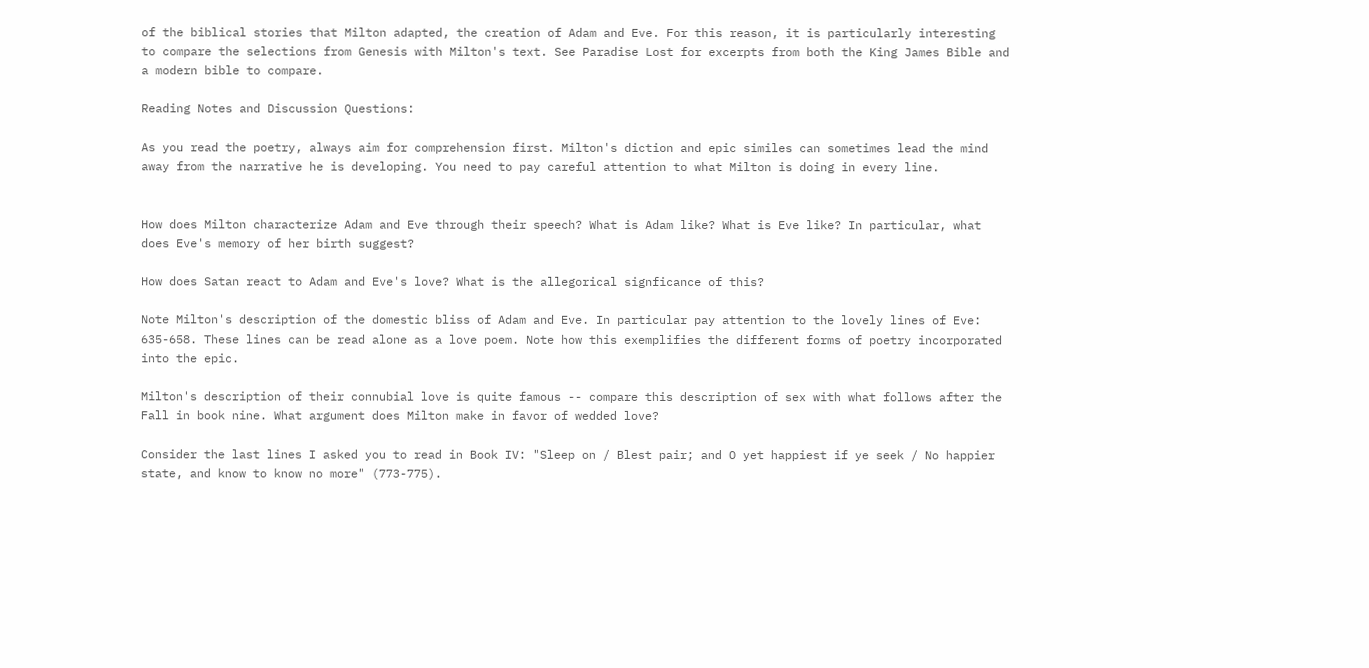of the biblical stories that Milton adapted, the creation of Adam and Eve. For this reason, it is particularly interesting to compare the selections from Genesis with Milton's text. See Paradise Lost for excerpts from both the King James Bible and a modern bible to compare.

Reading Notes and Discussion Questions:

As you read the poetry, always aim for comprehension first. Milton's diction and epic similes can sometimes lead the mind away from the narrative he is developing. You need to pay careful attention to what Milton is doing in every line.


How does Milton characterize Adam and Eve through their speech? What is Adam like? What is Eve like? In particular, what does Eve's memory of her birth suggest?

How does Satan react to Adam and Eve's love? What is the allegorical signficance of this?

Note Milton's description of the domestic bliss of Adam and Eve. In particular pay attention to the lovely lines of Eve: 635-658. These lines can be read alone as a love poem. Note how this exemplifies the different forms of poetry incorporated into the epic.

Milton's description of their connubial love is quite famous -- compare this description of sex with what follows after the Fall in book nine. What argument does Milton make in favor of wedded love?

Consider the last lines I asked you to read in Book IV: "Sleep on / Blest pair; and O yet happiest if ye seek / No happier state, and know to know no more" (773-775).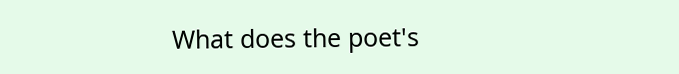What does the poet's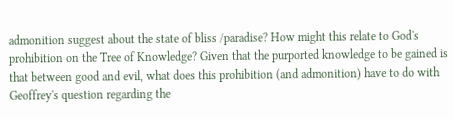admonition suggest about the state of bliss /paradise? How might this relate to God's prohibition on the Tree of Knowledge? Given that the purported knowledge to be gained is that between good and evil, what does this prohibition (and admonition) have to do with Geoffrey's question regarding the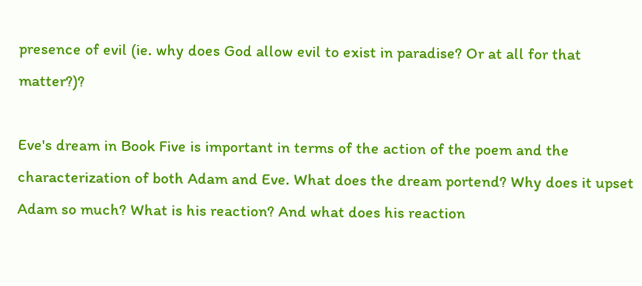presence of evil (ie. why does God allow evil to exist in paradise? Or at all for that matter?)?

Eve's dream in Book Five is important in terms of the action of the poem and the characterization of both Adam and Eve. What does the dream portend? Why does it upset Adam so much? What is his reaction? And what does his reaction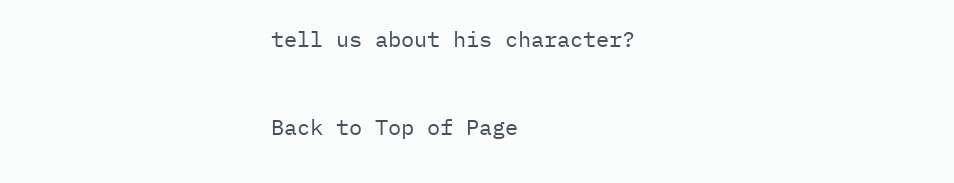tell us about his character?

Back to Top of Page